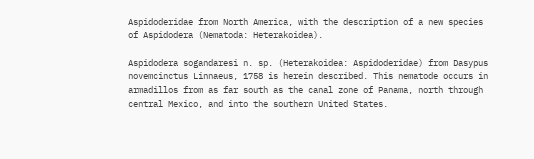Aspidoderidae from North America, with the description of a new species of Aspidodera (Nematoda: Heterakoidea).

Aspidodera sogandaresi n. sp. (Heterakoidea: Aspidoderidae) from Dasypus novemcinctus Linnaeus, 1758 is herein described. This nematode occurs in armadillos from as far south as the canal zone of Panama, north through central Mexico, and into the southern United States.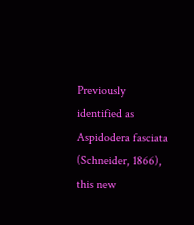Previously identified as Aspidodera fasciata (Schneider, 1866), this new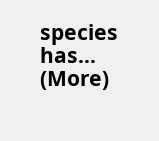species has… (More)